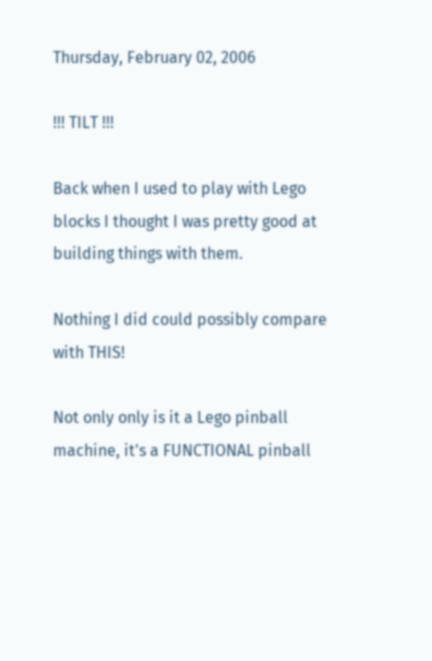Thursday, February 02, 2006

!!! TILT !!!

Back when I used to play with Lego blocks I thought I was pretty good at building things with them.

Nothing I did could possibly compare with THIS!

Not only only is it a Lego pinball machine, it's a FUNCTIONAL pinball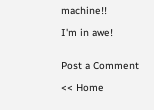machine!!

I'm in awe!


Post a Comment

<< Home